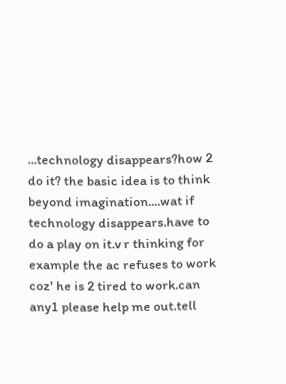...technology disappears?how 2 do it? the basic idea is to think beyond imagination....wat if technology disappears.have to do a play on it.v r thinking for example the ac refuses to work coz' he is 2 tired to work.can any1 please help me out.tell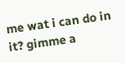me wat i can do in it? gimme a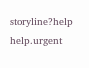storyline?help help.urgent